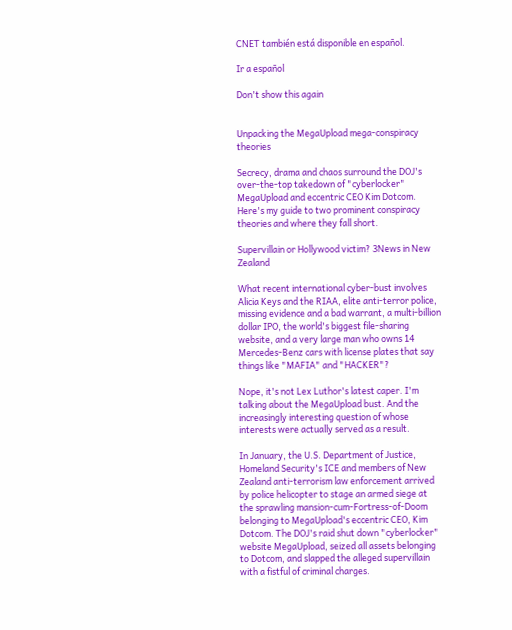CNET también está disponible en español.

Ir a español

Don't show this again


Unpacking the MegaUpload mega-conspiracy theories

Secrecy, drama and chaos surround the DOJ's over-the-top takedown of "cyberlocker" MegaUpload and eccentric CEO Kim Dotcom. Here's my guide to two prominent conspiracy theories and where they fall short.

Supervillain or Hollywood victim? 3News in New Zealand

What recent international cyber-bust involves Alicia Keys and the RIAA, elite anti-terror police, missing evidence and a bad warrant, a multi-billion dollar IPO, the world's biggest file-sharing website, and a very large man who owns 14 Mercedes-Benz cars with license plates that say things like "MAFIA" and "HACKER"?

Nope, it's not Lex Luthor's latest caper. I'm talking about the MegaUpload bust. And the increasingly interesting question of whose interests were actually served as a result.

In January, the U.S. Department of Justice, Homeland Security's ICE and members of New Zealand anti-terrorism law enforcement arrived by police helicopter to stage an armed siege at the sprawling mansion-cum-Fortress-of-Doom belonging to MegaUpload's eccentric CEO, Kim Dotcom. The DOJ's raid shut down "cyberlocker" website MegaUpload, seized all assets belonging to Dotcom, and slapped the alleged supervillain with a fistful of criminal charges.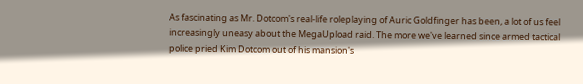As fascinating as Mr. Dotcom's real-life roleplaying of Auric Goldfinger has been, a lot of us feel increasingly uneasy about the MegaUpload raid. The more we've learned since armed tactical police pried Kim Dotcom out of his mansion's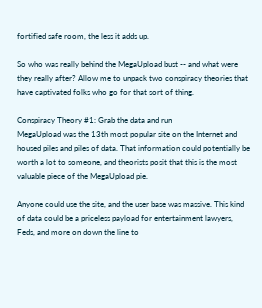fortified safe room, the less it adds up.

So who was really behind the MegaUpload bust -- and what were they really after? Allow me to unpack two conspiracy theories that have captivated folks who go for that sort of thing.

Conspiracy Theory #1: Grab the data and run
MegaUpload was the 13th most popular site on the Internet and housed piles and piles of data. That information could potentially be worth a lot to someone, and theorists posit that this is the most valuable piece of the MegaUpload pie.

Anyone could use the site, and the user base was massive. This kind of data could be a priceless payload for entertainment lawyers, Feds, and more on down the line to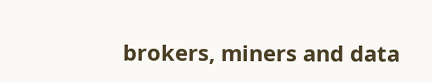brokers, miners and data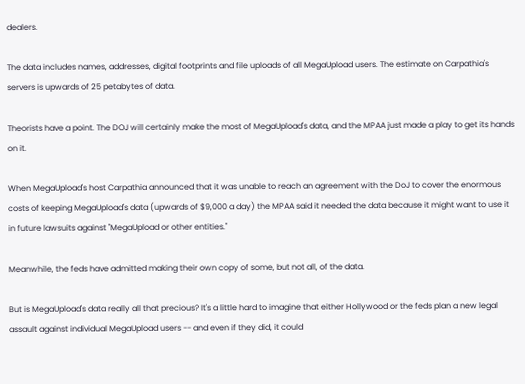dealers.

The data includes names, addresses, digital footprints and file uploads of all MegaUpload users. The estimate on Carpathia's servers is upwards of 25 petabytes of data.

Theorists have a point. The DOJ will certainly make the most of MegaUpload's data, and the MPAA just made a play to get its hands on it.

When MegaUpload's host Carpathia announced that it was unable to reach an agreement with the DoJ to cover the enormous costs of keeping MegaUpload's data (upwards of $9,000 a day) the MPAA said it needed the data because it might want to use it in future lawsuits against "MegaUpload or other entities."

Meanwhile, the feds have admitted making their own copy of some, but not all, of the data.

But is MegaUpload's data really all that precious? It's a little hard to imagine that either Hollywood or the feds plan a new legal assault against individual MegaUpload users -- and even if they did, it could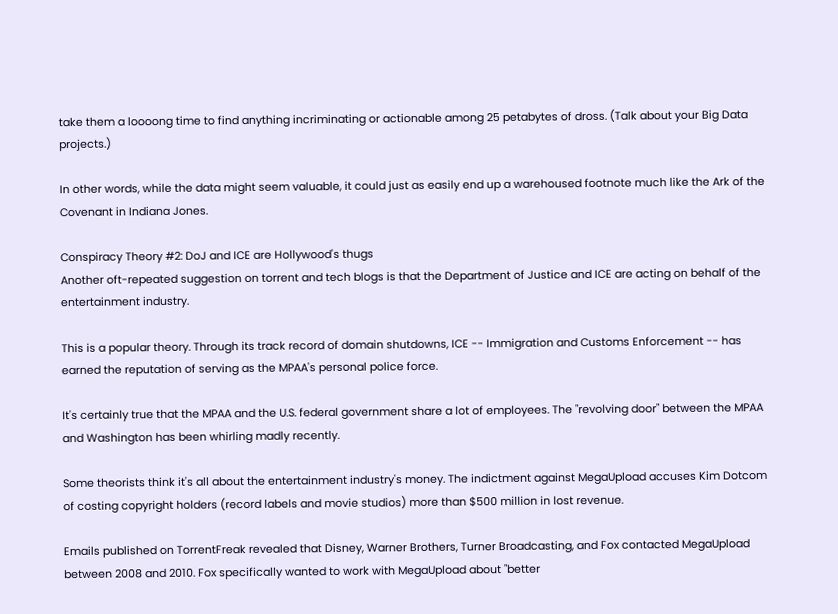take them a loooong time to find anything incriminating or actionable among 25 petabytes of dross. (Talk about your Big Data projects.)

In other words, while the data might seem valuable, it could just as easily end up a warehoused footnote much like the Ark of the Covenant in Indiana Jones.

Conspiracy Theory #2: DoJ and ICE are Hollywood's thugs
Another oft-repeated suggestion on torrent and tech blogs is that the Department of Justice and ICE are acting on behalf of the entertainment industry.

This is a popular theory. Through its track record of domain shutdowns, ICE -- Immigration and Customs Enforcement -- has earned the reputation of serving as the MPAA's personal police force.

It's certainly true that the MPAA and the U.S. federal government share a lot of employees. The "revolving door" between the MPAA and Washington has been whirling madly recently.

Some theorists think it's all about the entertainment industry's money. The indictment against MegaUpload accuses Kim Dotcom of costing copyright holders (record labels and movie studios) more than $500 million in lost revenue.

Emails published on TorrentFreak revealed that Disney, Warner Brothers, Turner Broadcasting, and Fox contacted MegaUpload between 2008 and 2010. Fox specifically wanted to work with MegaUpload about "better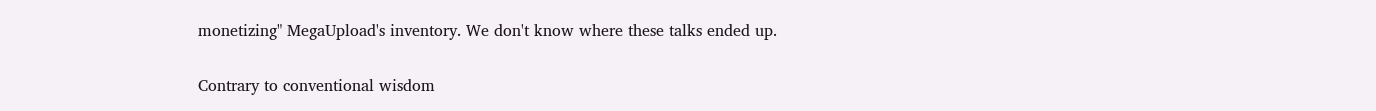monetizing" MegaUpload's inventory. We don't know where these talks ended up.

Contrary to conventional wisdom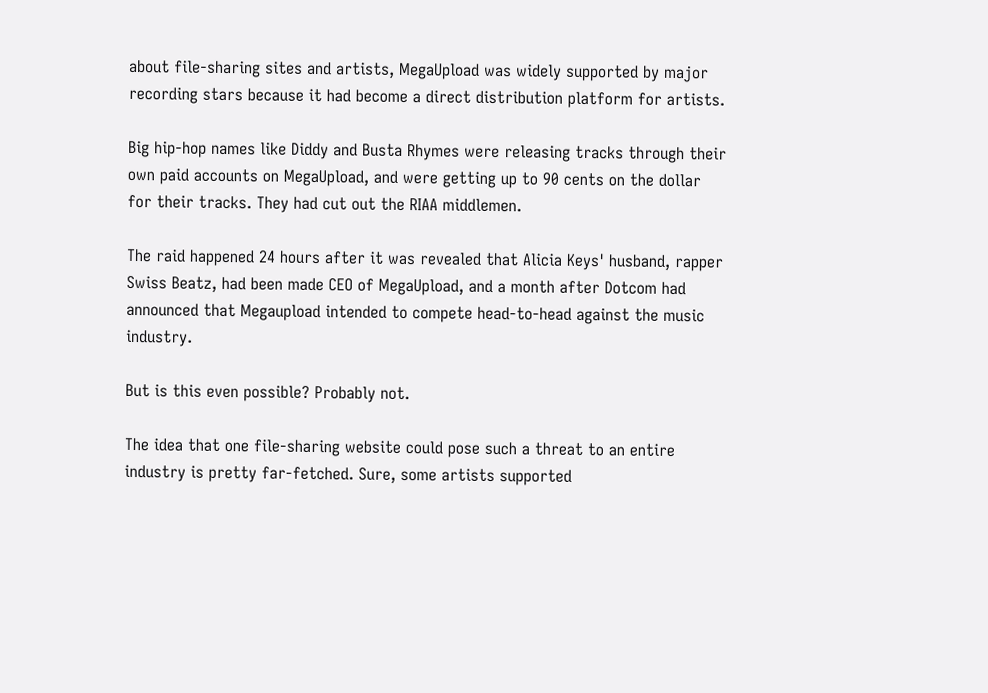about file-sharing sites and artists, MegaUpload was widely supported by major recording stars because it had become a direct distribution platform for artists.

Big hip-hop names like Diddy and Busta Rhymes were releasing tracks through their own paid accounts on MegaUpload, and were getting up to 90 cents on the dollar for their tracks. They had cut out the RIAA middlemen.

The raid happened 24 hours after it was revealed that Alicia Keys' husband, rapper Swiss Beatz, had been made CEO of MegaUpload, and a month after Dotcom had announced that Megaupload intended to compete head-to-head against the music industry.

But is this even possible? Probably not.

The idea that one file-sharing website could pose such a threat to an entire industry is pretty far-fetched. Sure, some artists supported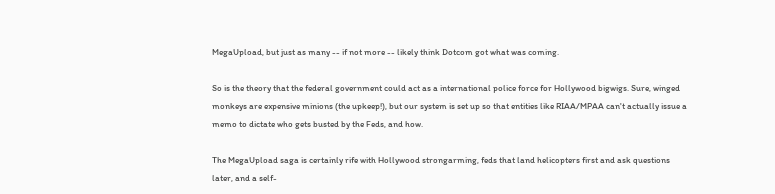MegaUpload, but just as many -- if not more -- likely think Dotcom got what was coming.

So is the theory that the federal government could act as a international police force for Hollywood bigwigs. Sure, winged monkeys are expensive minions (the upkeep!), but our system is set up so that entities like RIAA/MPAA can't actually issue a memo to dictate who gets busted by the Feds, and how.

The MegaUpload saga is certainly rife with Hollywood strongarming, feds that land helicopters first and ask questions later, and a self-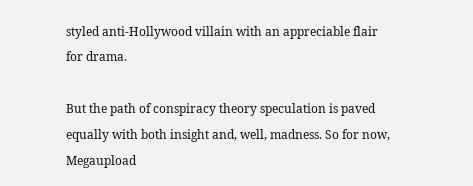styled anti-Hollywood villain with an appreciable flair for drama.

But the path of conspiracy theory speculation is paved equally with both insight and, well, madness. So for now, Megaupload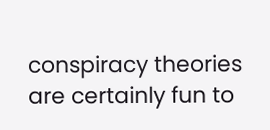conspiracy theories are certainly fun to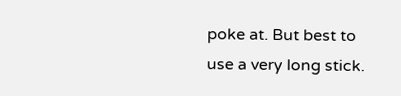poke at. But best to use a very long stick.